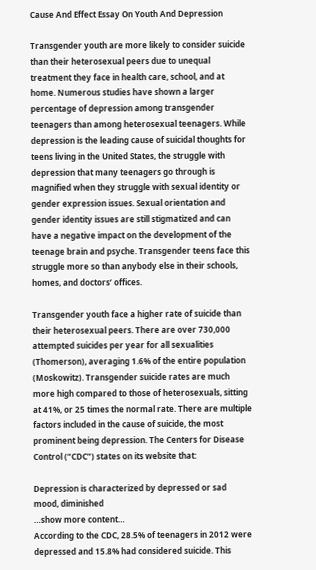Cause And Effect Essay On Youth And Depression

Transgender youth are more likely to consider suicide than their heterosexual peers due to unequal treatment they face in health care, school, and at home. Numerous studies have shown a larger percentage of depression among transgender teenagers than among heterosexual teenagers. While depression is the leading cause of suicidal thoughts for teens living in the United States, the struggle with depression that many teenagers go through is magnified when they struggle with sexual identity or gender expression issues. Sexual orientation and gender identity issues are still stigmatized and can have a negative impact on the development of the teenage brain and psyche. Transgender teens face this struggle more so than anybody else in their schools, homes, and doctors’ offices.

Transgender youth face a higher rate of suicide than their heterosexual peers. There are over 730,000 attempted suicides per year for all sexualities (Thomerson), averaging 1.6% of the entire population (Moskowitz). Transgender suicide rates are much more high compared to those of heterosexuals, sitting at 41%, or 25 times the normal rate. There are multiple factors included in the cause of suicide, the most prominent being depression. The Centers for Disease Control (“CDC”) states on its website that:

Depression is characterized by depressed or sad mood, diminished
…show more content…
According to the CDC, 28.5% of teenagers in 2012 were depressed and 15.8% had considered suicide. This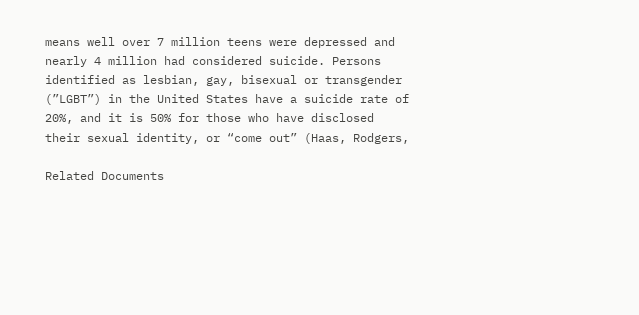means well over 7 million teens were depressed and nearly 4 million had considered suicide. Persons identified as lesbian, gay, bisexual or transgender (”LGBT”) in the United States have a suicide rate of 20%, and it is 50% for those who have disclosed their sexual identity, or “come out” (Haas, Rodgers,

Related Documents